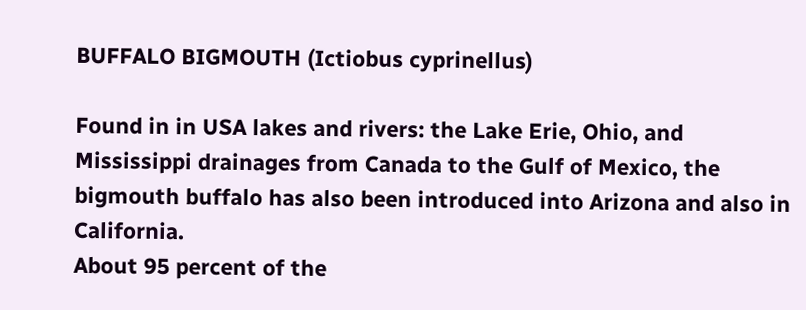BUFFALO BIGMOUTH (Ictiobus cyprinellus)

Found in in USA lakes and rivers: the Lake Erie, Ohio, and Mississippi drainages from Canada to the Gulf of Mexico, the bigmouth buffalo has also been introduced into Arizona and also in California.
About 95 percent of the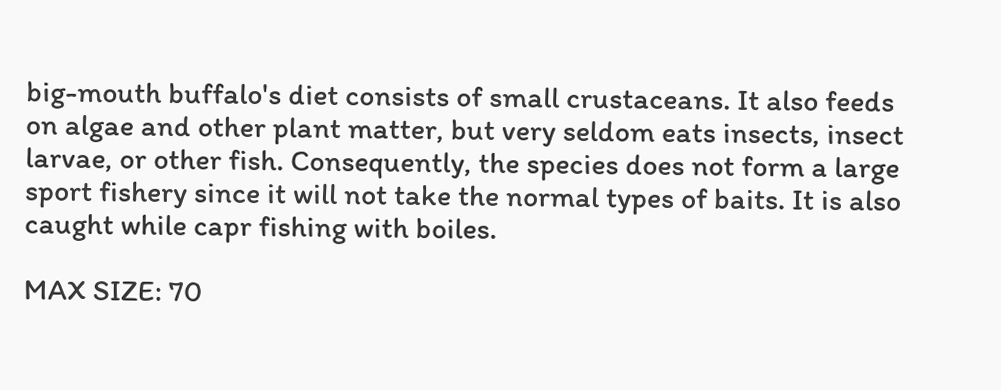big-mouth buffalo's diet consists of small crustaceans. It also feeds on algae and other plant matter, but very seldom eats insects, insect larvae, or other fish. Consequently, the species does not form a large sport fishery since it will not take the normal types of baits. It is also caught while capr fishing with boiles.

MAX SIZE: 70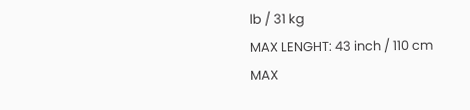lb / 31 kg
MAX LENGHT: 43 inch / 110 cm
MAX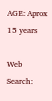AGE: Aprox 15 years

Web Search: